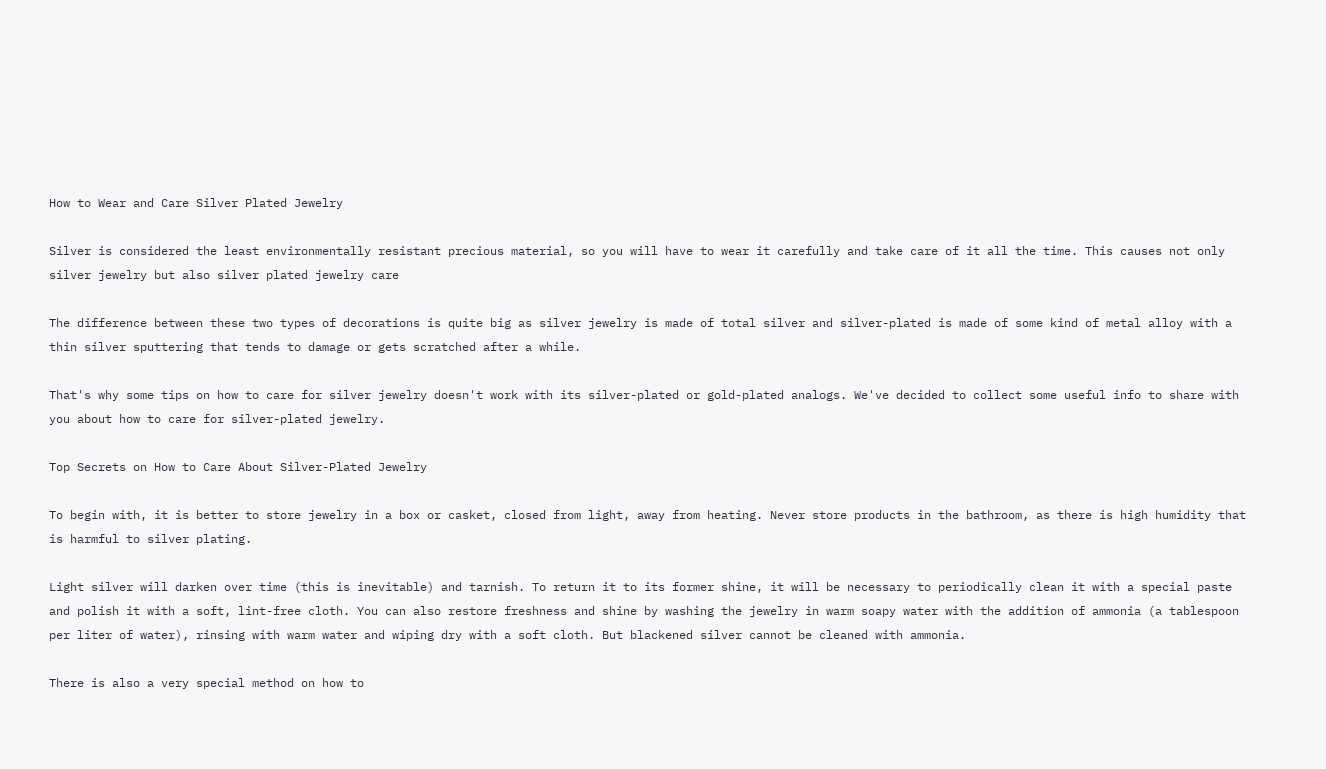How to Wear and Care Silver Plated Jewelry

Silver is considered the least environmentally resistant precious material, so you will have to wear it carefully and take care of it all the time. This causes not only silver jewelry but also silver plated jewelry care

The difference between these two types of decorations is quite big as silver jewelry is made of total silver and silver-plated is made of some kind of metal alloy with a thin silver sputtering that tends to damage or gets scratched after a while.

That's why some tips on how to care for silver jewelry doesn't work with its silver-plated or gold-plated analogs. We've decided to collect some useful info to share with you about how to care for silver-plated jewelry.

Top Secrets on How to Care About Silver-Plated Jewelry

To begin with, it is better to store jewelry in a box or casket, closed from light, away from heating. Never store products in the bathroom, as there is high humidity that is harmful to silver plating.

Light silver will darken over time (this is inevitable) and tarnish. To return it to its former shine, it will be necessary to periodically clean it with a special paste and polish it with a soft, lint-free cloth. You can also restore freshness and shine by washing the jewelry in warm soapy water with the addition of ammonia (a tablespoon per liter of water), rinsing with warm water and wiping dry with a soft cloth. But blackened silver cannot be cleaned with ammonia.

There is also a very special method on how to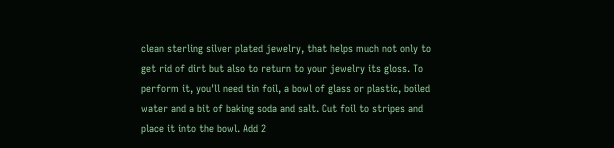clean sterling silver plated jewelry, that helps much not only to get rid of dirt but also to return to your jewelry its gloss. To perform it, you'll need tin foil, a bowl of glass or plastic, boiled water and a bit of baking soda and salt. Cut foil to stripes and place it into the bowl. Add 2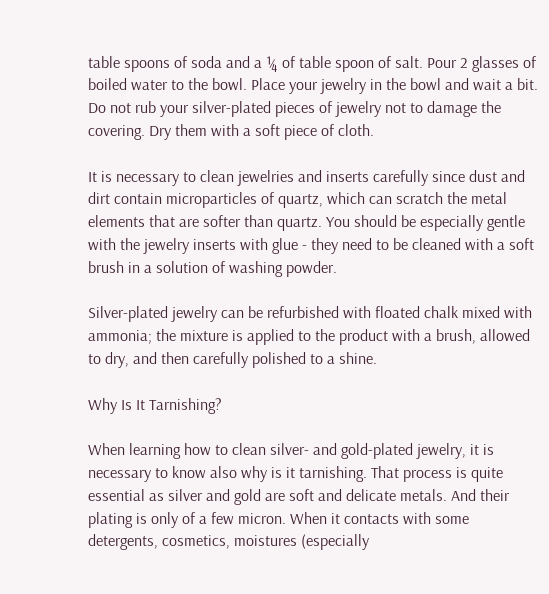table spoons of soda and a ¼ of table spoon of salt. Pour 2 glasses of boiled water to the bowl. Place your jewelry in the bowl and wait a bit. Do not rub your silver-plated pieces of jewelry not to damage the covering. Dry them with a soft piece of cloth.

It is necessary to clean jewelries and inserts carefully since dust and dirt contain microparticles of quartz, which can scratch the metal elements that are softer than quartz. You should be especially gentle with the jewelry inserts with glue - they need to be cleaned with a soft brush in a solution of washing powder.

Silver-plated jewelry can be refurbished with floated chalk mixed with ammonia; the mixture is applied to the product with a brush, allowed to dry, and then carefully polished to a shine.

Why Is It Tarnishing?

When learning how to clean silver- and gold-plated jewelry, it is necessary to know also why is it tarnishing. That process is quite essential as silver and gold are soft and delicate metals. And their plating is only of a few micron. When it contacts with some detergents, cosmetics, moistures (especially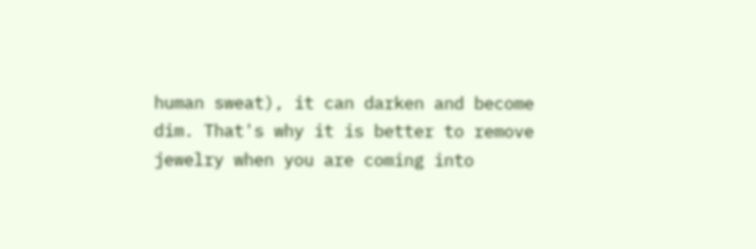human sweat), it can darken and become dim. That's why it is better to remove jewelry when you are coming into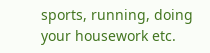sports, running, doing your housework etc.